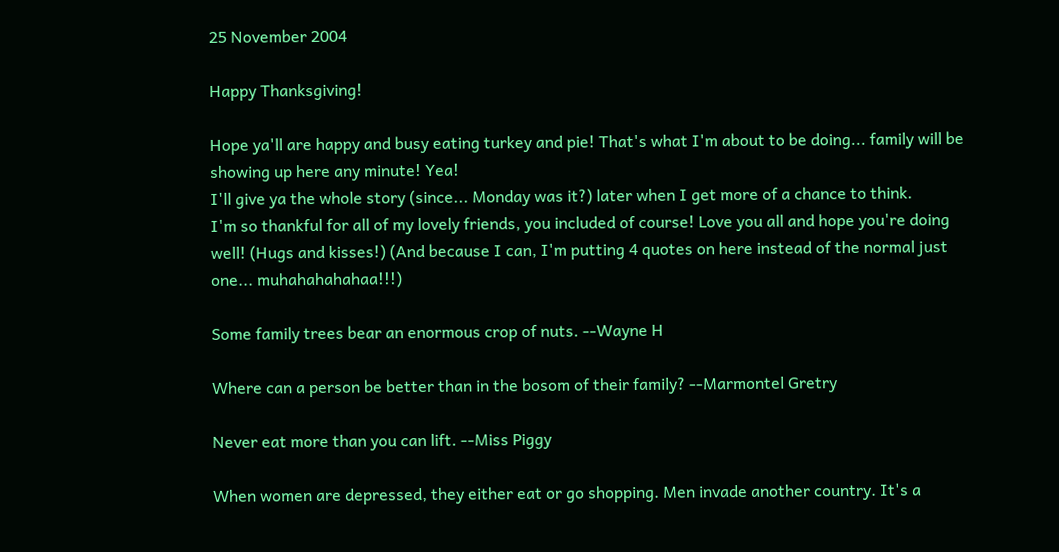25 November 2004

Happy Thanksgiving!

Hope ya'll are happy and busy eating turkey and pie! That's what I'm about to be doing... family will be showing up here any minute! Yea!
I'll give ya the whole story (since... Monday was it?) later when I get more of a chance to think.
I'm so thankful for all of my lovely friends, you included of course! Love you all and hope you're doing well! (Hugs and kisses!) (And because I can, I'm putting 4 quotes on here instead of the normal just one... muhahahahahaa!!!)

Some family trees bear an enormous crop of nuts. --Wayne H

Where can a person be better than in the bosom of their family? --Marmontel Gretry

Never eat more than you can lift. --Miss Piggy

When women are depressed, they either eat or go shopping. Men invade another country. It's a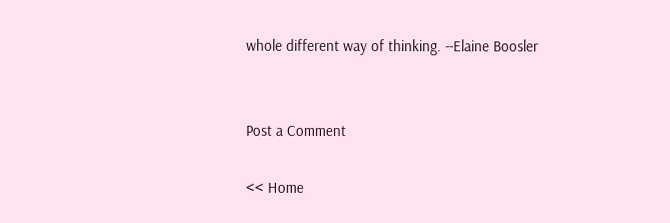whole different way of thinking. --Elaine Boosler


Post a Comment

<< Home